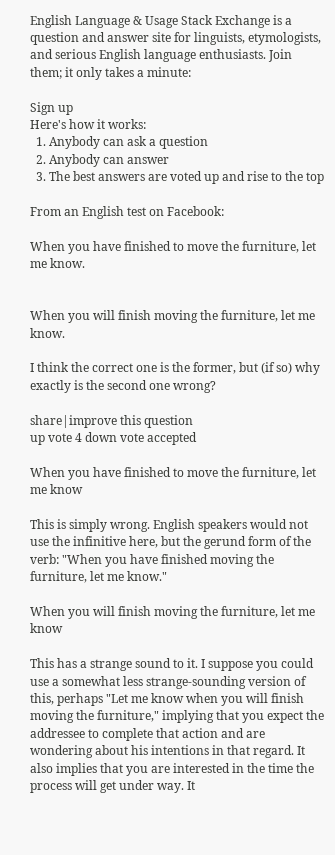English Language & Usage Stack Exchange is a question and answer site for linguists, etymologists, and serious English language enthusiasts. Join them; it only takes a minute:

Sign up
Here's how it works:
  1. Anybody can ask a question
  2. Anybody can answer
  3. The best answers are voted up and rise to the top

From an English test on Facebook:

When you have finished to move the furniture, let me know.


When you will finish moving the furniture, let me know.

I think the correct one is the former, but (if so) why exactly is the second one wrong?

share|improve this question
up vote 4 down vote accepted

When you have finished to move the furniture, let me know

This is simply wrong. English speakers would not use the infinitive here, but the gerund form of the verb: "When you have finished moving the furniture, let me know."

When you will finish moving the furniture, let me know

This has a strange sound to it. I suppose you could use a somewhat less strange-sounding version of this, perhaps "Let me know when you will finish moving the furniture," implying that you expect the addressee to complete that action and are wondering about his intentions in that regard. It also implies that you are interested in the time the process will get under way. It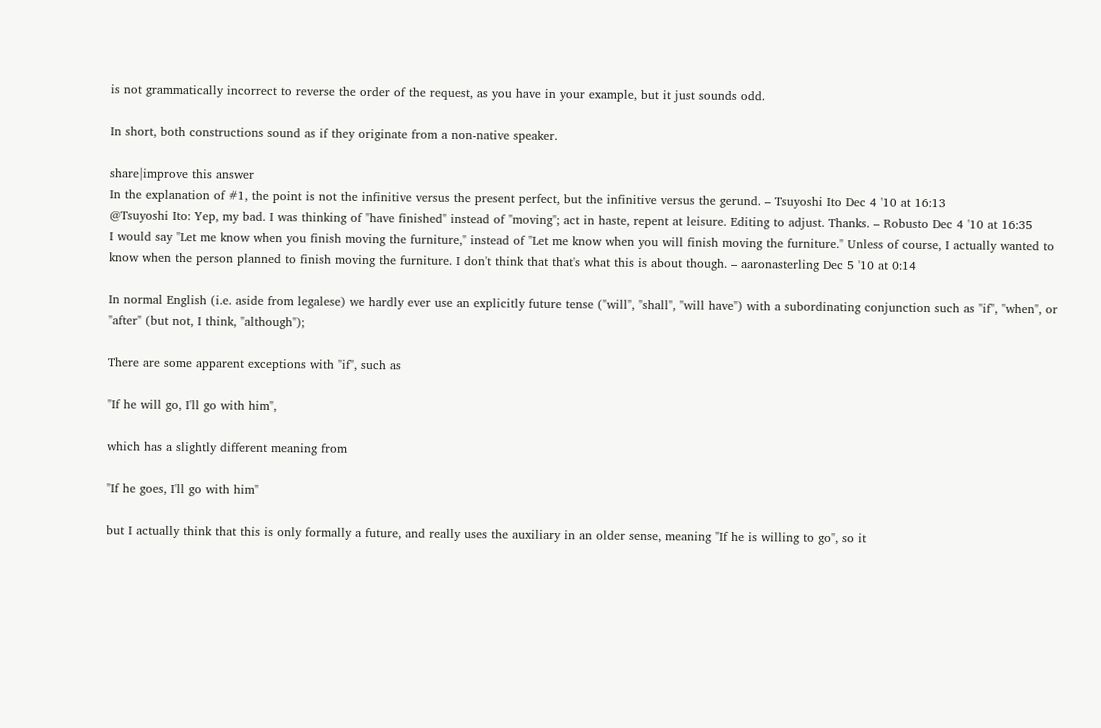is not grammatically incorrect to reverse the order of the request, as you have in your example, but it just sounds odd.

In short, both constructions sound as if they originate from a non-native speaker.

share|improve this answer
In the explanation of #1, the point is not the infinitive versus the present perfect, but the infinitive versus the gerund. – Tsuyoshi Ito Dec 4 '10 at 16:13
@Tsuyoshi Ito: Yep, my bad. I was thinking of "have finished" instead of "moving"; act in haste, repent at leisure. Editing to adjust. Thanks. – Robusto Dec 4 '10 at 16:35
I would say "Let me know when you finish moving the furniture," instead of "Let me know when you will finish moving the furniture." Unless of course, I actually wanted to know when the person planned to finish moving the furniture. I don't think that that's what this is about though. – aaronasterling Dec 5 '10 at 0:14

In normal English (i.e. aside from legalese) we hardly ever use an explicitly future tense ("will", "shall", "will have") with a subordinating conjunction such as "if", "when", or "after" (but not, I think, "although");

There are some apparent exceptions with "if", such as

"If he will go, I'll go with him",

which has a slightly different meaning from

"If he goes, I'll go with him"

but I actually think that this is only formally a future, and really uses the auxiliary in an older sense, meaning "If he is willing to go", so it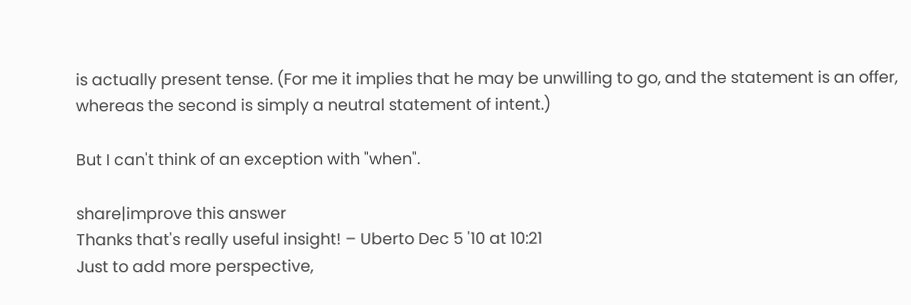is actually present tense. (For me it implies that he may be unwilling to go, and the statement is an offer, whereas the second is simply a neutral statement of intent.)

But I can't think of an exception with "when".

share|improve this answer
Thanks that's really useful insight! – Uberto Dec 5 '10 at 10:21
Just to add more perspective,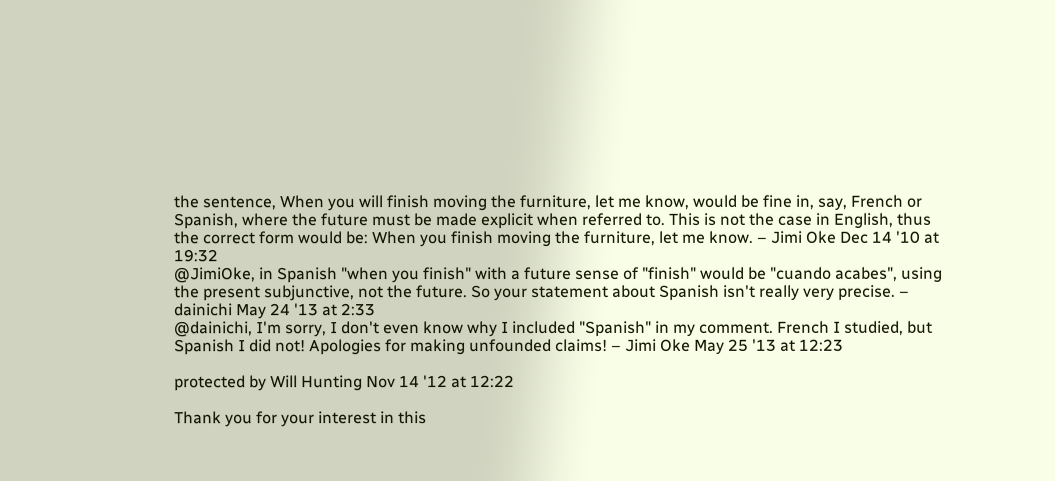the sentence, When you will finish moving the furniture, let me know, would be fine in, say, French or Spanish, where the future must be made explicit when referred to. This is not the case in English, thus the correct form would be: When you finish moving the furniture, let me know. – Jimi Oke Dec 14 '10 at 19:32
@JimiOke, in Spanish "when you finish" with a future sense of "finish" would be "cuando acabes", using the present subjunctive, not the future. So your statement about Spanish isn't really very precise. – dainichi May 24 '13 at 2:33
@dainichi, I'm sorry, I don't even know why I included "Spanish" in my comment. French I studied, but Spanish I did not! Apologies for making unfounded claims! – Jimi Oke May 25 '13 at 12:23

protected by Will Hunting Nov 14 '12 at 12:22

Thank you for your interest in this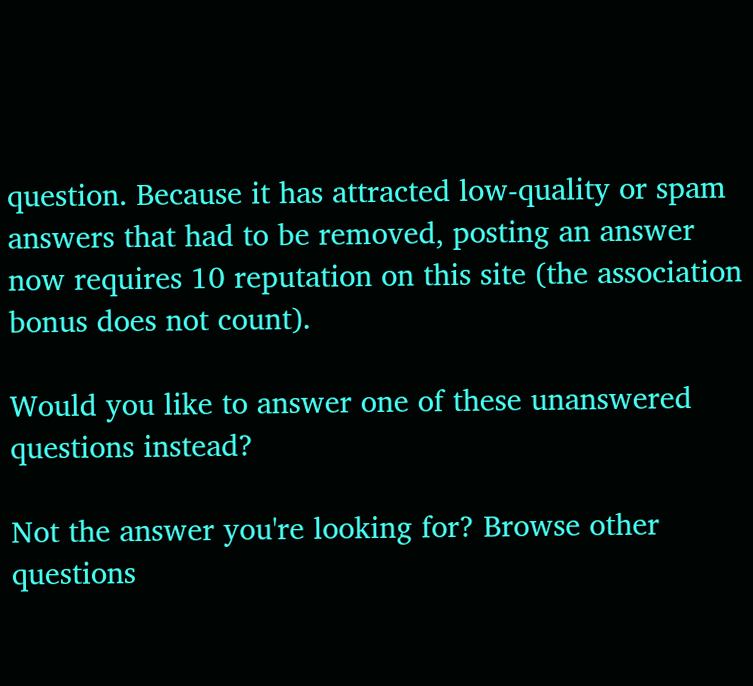question. Because it has attracted low-quality or spam answers that had to be removed, posting an answer now requires 10 reputation on this site (the association bonus does not count).

Would you like to answer one of these unanswered questions instead?

Not the answer you're looking for? Browse other questions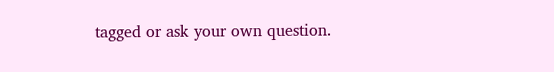tagged or ask your own question.